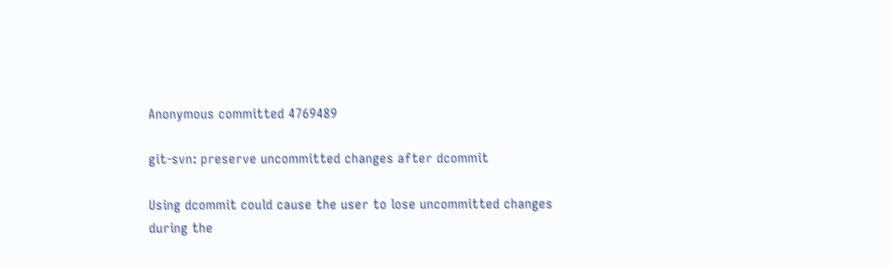Anonymous committed 4769489

git-svn: preserve uncommitted changes after dcommit

Using dcommit could cause the user to lose uncommitted changes
during the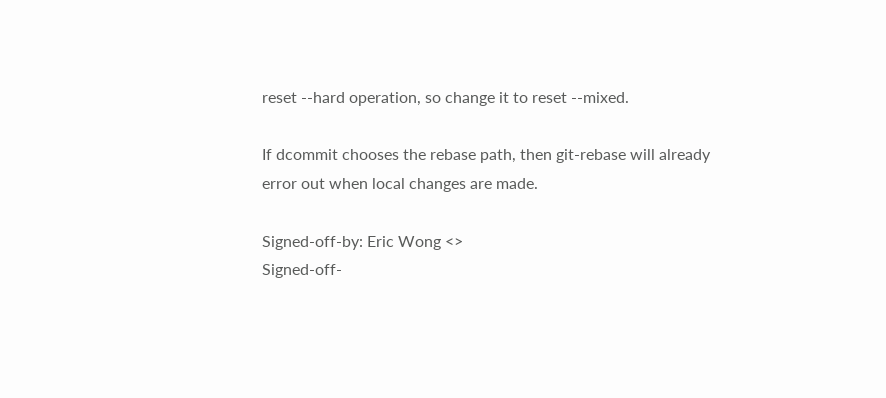reset --hard operation, so change it to reset --mixed.

If dcommit chooses the rebase path, then git-rebase will already
error out when local changes are made.

Signed-off-by: Eric Wong <>
Signed-off-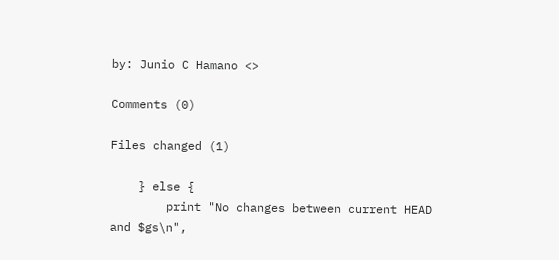by: Junio C Hamano <>

Comments (0)

Files changed (1)

    } else {
        print "No changes between current HEAD and $gs\n",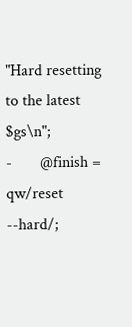"Hard resetting to the latest $gs\n";
-       @finish = qw/reset --hard/;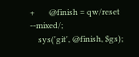+       @finish = qw/reset --mixed/;
    sys('git', @finish, $gs);